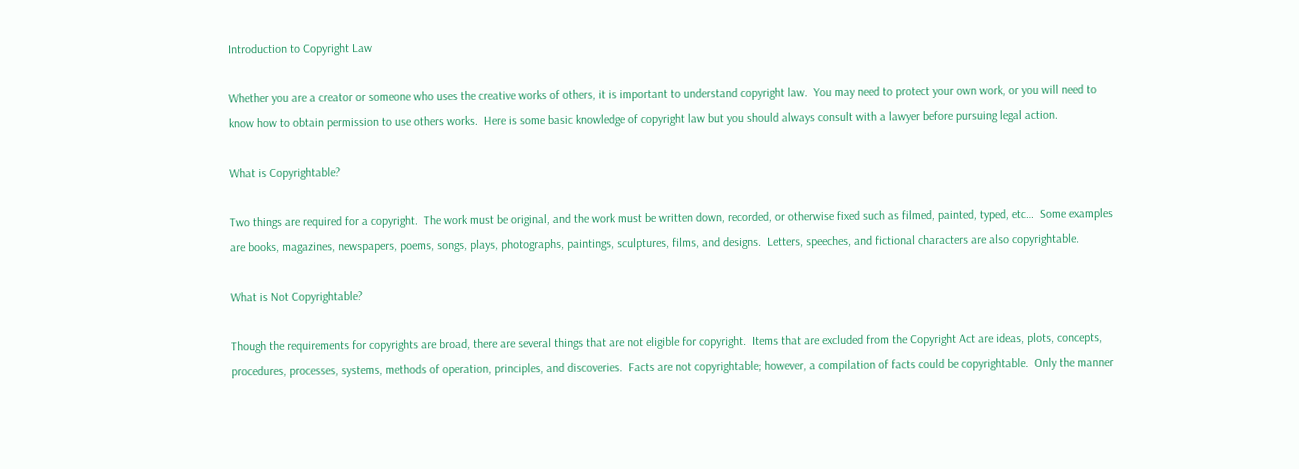Introduction to Copyright Law

Whether you are a creator or someone who uses the creative works of others, it is important to understand copyright law.  You may need to protect your own work, or you will need to know how to obtain permission to use others works.  Here is some basic knowledge of copyright law but you should always consult with a lawyer before pursuing legal action.

What is Copyrightable?

Two things are required for a copyright.  The work must be original, and the work must be written down, recorded, or otherwise fixed such as filmed, painted, typed, etc…  Some examples are books, magazines, newspapers, poems, songs, plays, photographs, paintings, sculptures, films, and designs.  Letters, speeches, and fictional characters are also copyrightable.

What is Not Copyrightable?

Though the requirements for copyrights are broad, there are several things that are not eligible for copyright.  Items that are excluded from the Copyright Act are ideas, plots, concepts, procedures, processes, systems, methods of operation, principles, and discoveries.  Facts are not copyrightable; however, a compilation of facts could be copyrightable.  Only the manner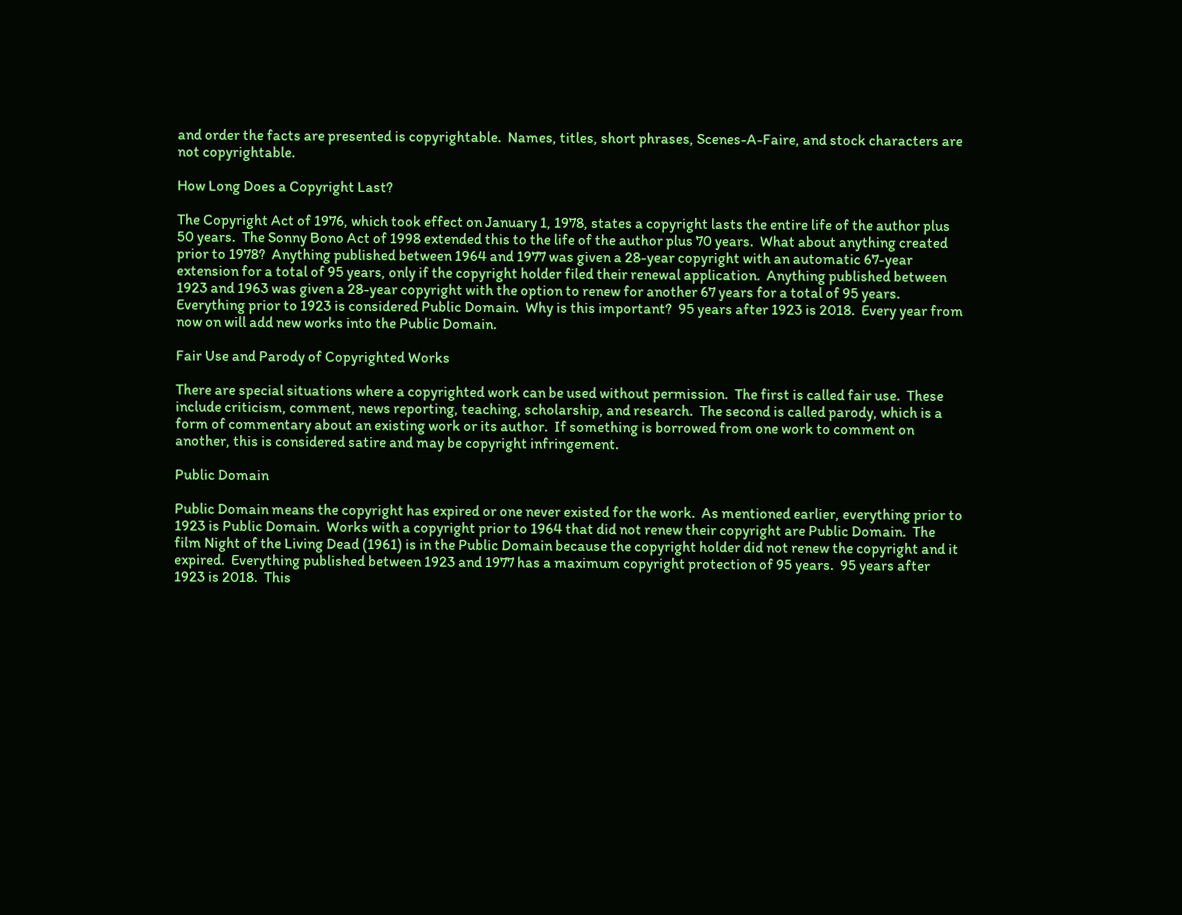and order the facts are presented is copyrightable.  Names, titles, short phrases, Scenes-A-Faire, and stock characters are not copyrightable.

How Long Does a Copyright Last?

The Copyright Act of 1976, which took effect on January 1, 1978, states a copyright lasts the entire life of the author plus 50 years.  The Sonny Bono Act of 1998 extended this to the life of the author plus 70 years.  What about anything created prior to 1978?  Anything published between 1964 and 1977 was given a 28-year copyright with an automatic 67-year extension for a total of 95 years, only if the copyright holder filed their renewal application.  Anything published between 1923 and 1963 was given a 28-year copyright with the option to renew for another 67 years for a total of 95 years.  Everything prior to 1923 is considered Public Domain.  Why is this important?  95 years after 1923 is 2018.  Every year from now on will add new works into the Public Domain.

Fair Use and Parody of Copyrighted Works

There are special situations where a copyrighted work can be used without permission.  The first is called fair use.  These include criticism, comment, news reporting, teaching, scholarship, and research.  The second is called parody, which is a form of commentary about an existing work or its author.  If something is borrowed from one work to comment on another, this is considered satire and may be copyright infringement.

Public Domain

Public Domain means the copyright has expired or one never existed for the work.  As mentioned earlier, everything prior to 1923 is Public Domain.  Works with a copyright prior to 1964 that did not renew their copyright are Public Domain.  The film Night of the Living Dead (1961) is in the Public Domain because the copyright holder did not renew the copyright and it expired.  Everything published between 1923 and 1977 has a maximum copyright protection of 95 years.  95 years after 1923 is 2018.  This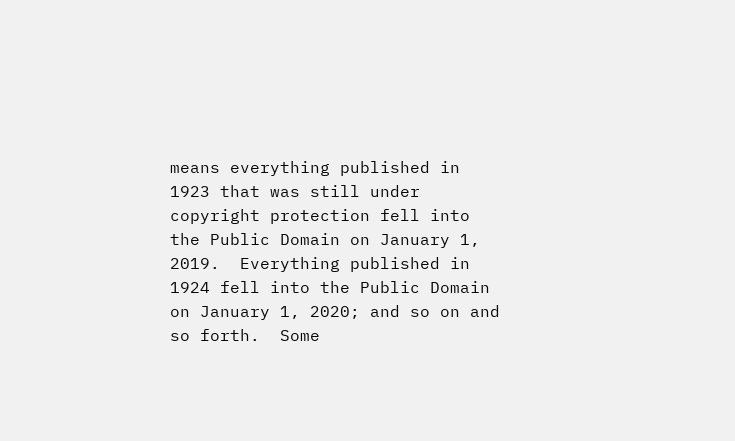means everything published in 1923 that was still under copyright protection fell into the Public Domain on January 1, 2019.  Everything published in 1924 fell into the Public Domain on January 1, 2020; and so on and so forth.  Some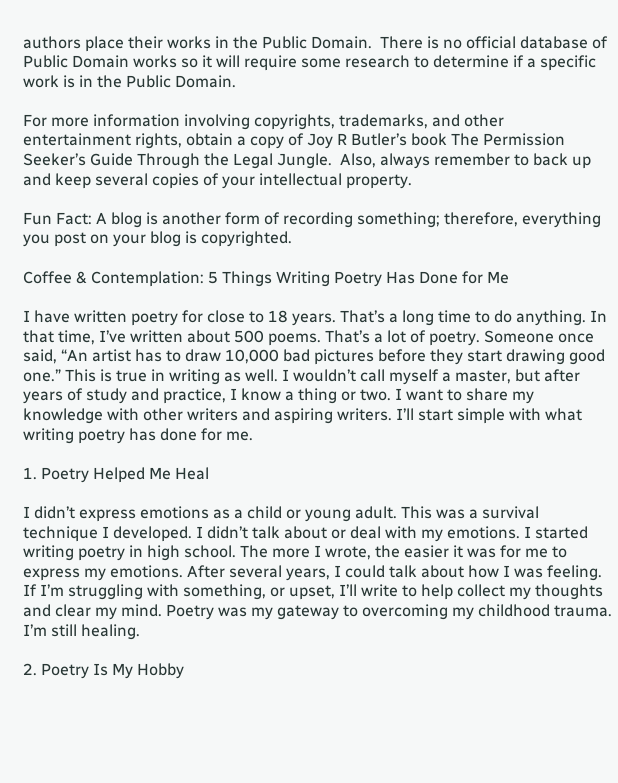authors place their works in the Public Domain.  There is no official database of Public Domain works so it will require some research to determine if a specific work is in the Public Domain.

For more information involving copyrights, trademarks, and other entertainment rights, obtain a copy of Joy R Butler’s book The Permission Seeker’s Guide Through the Legal Jungle.  Also, always remember to back up and keep several copies of your intellectual property.

Fun Fact: A blog is another form of recording something; therefore, everything you post on your blog is copyrighted.

Coffee & Contemplation: 5 Things Writing Poetry Has Done for Me

I have written poetry for close to 18 years. That’s a long time to do anything. In that time, I’ve written about 500 poems. That’s a lot of poetry. Someone once said, “An artist has to draw 10,000 bad pictures before they start drawing good one.” This is true in writing as well. I wouldn’t call myself a master, but after years of study and practice, I know a thing or two. I want to share my knowledge with other writers and aspiring writers. I’ll start simple with what writing poetry has done for me.

1. Poetry Helped Me Heal

I didn’t express emotions as a child or young adult. This was a survival technique I developed. I didn’t talk about or deal with my emotions. I started writing poetry in high school. The more I wrote, the easier it was for me to express my emotions. After several years, I could talk about how I was feeling. If I’m struggling with something, or upset, I’ll write to help collect my thoughts and clear my mind. Poetry was my gateway to overcoming my childhood trauma. I’m still healing.

2. Poetry Is My Hobby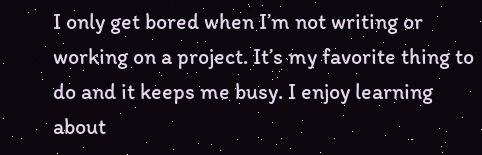I only get bored when I’m not writing or working on a project. It’s my favorite thing to do and it keeps me busy. I enjoy learning about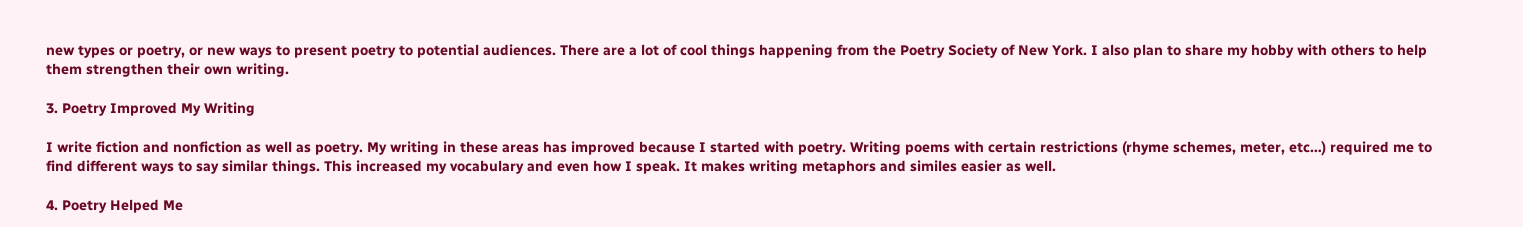new types or poetry, or new ways to present poetry to potential audiences. There are a lot of cool things happening from the Poetry Society of New York. I also plan to share my hobby with others to help them strengthen their own writing.

3. Poetry Improved My Writing

I write fiction and nonfiction as well as poetry. My writing in these areas has improved because I started with poetry. Writing poems with certain restrictions (rhyme schemes, meter, etc…) required me to find different ways to say similar things. This increased my vocabulary and even how I speak. It makes writing metaphors and similes easier as well.

4. Poetry Helped Me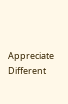Appreciate Different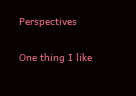Perspectives

One thing I like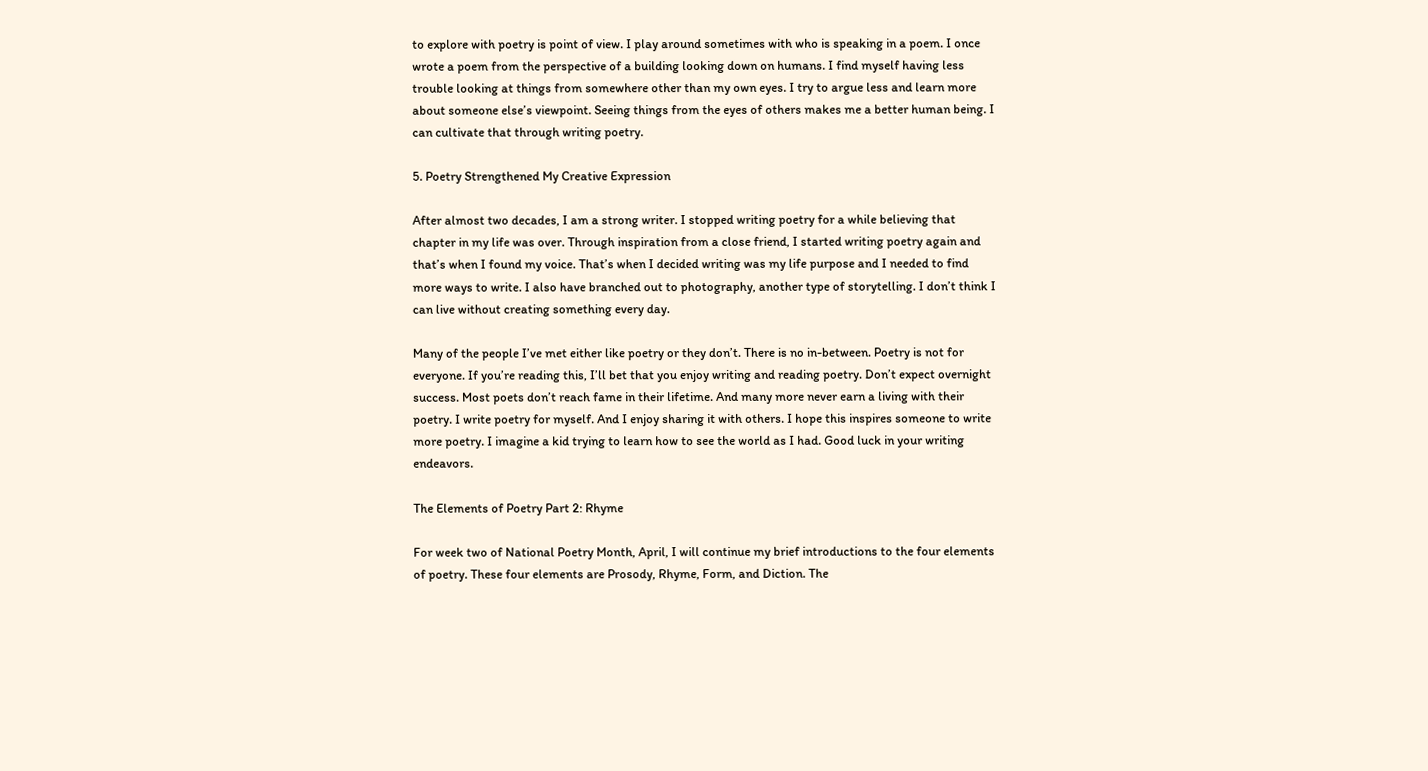to explore with poetry is point of view. I play around sometimes with who is speaking in a poem. I once wrote a poem from the perspective of a building looking down on humans. I find myself having less trouble looking at things from somewhere other than my own eyes. I try to argue less and learn more about someone else’s viewpoint. Seeing things from the eyes of others makes me a better human being. I can cultivate that through writing poetry.

5. Poetry Strengthened My Creative Expression

After almost two decades, I am a strong writer. I stopped writing poetry for a while believing that chapter in my life was over. Through inspiration from a close friend, I started writing poetry again and that’s when I found my voice. That’s when I decided writing was my life purpose and I needed to find more ways to write. I also have branched out to photography, another type of storytelling. I don’t think I can live without creating something every day.

Many of the people I’ve met either like poetry or they don’t. There is no in-between. Poetry is not for everyone. If you’re reading this, I’ll bet that you enjoy writing and reading poetry. Don’t expect overnight success. Most poets don’t reach fame in their lifetime. And many more never earn a living with their poetry. I write poetry for myself. And I enjoy sharing it with others. I hope this inspires someone to write more poetry. I imagine a kid trying to learn how to see the world as I had. Good luck in your writing endeavors.

The Elements of Poetry Part 2: Rhyme

For week two of National Poetry Month, April, I will continue my brief introductions to the four elements of poetry. These four elements are Prosody, Rhyme, Form, and Diction. The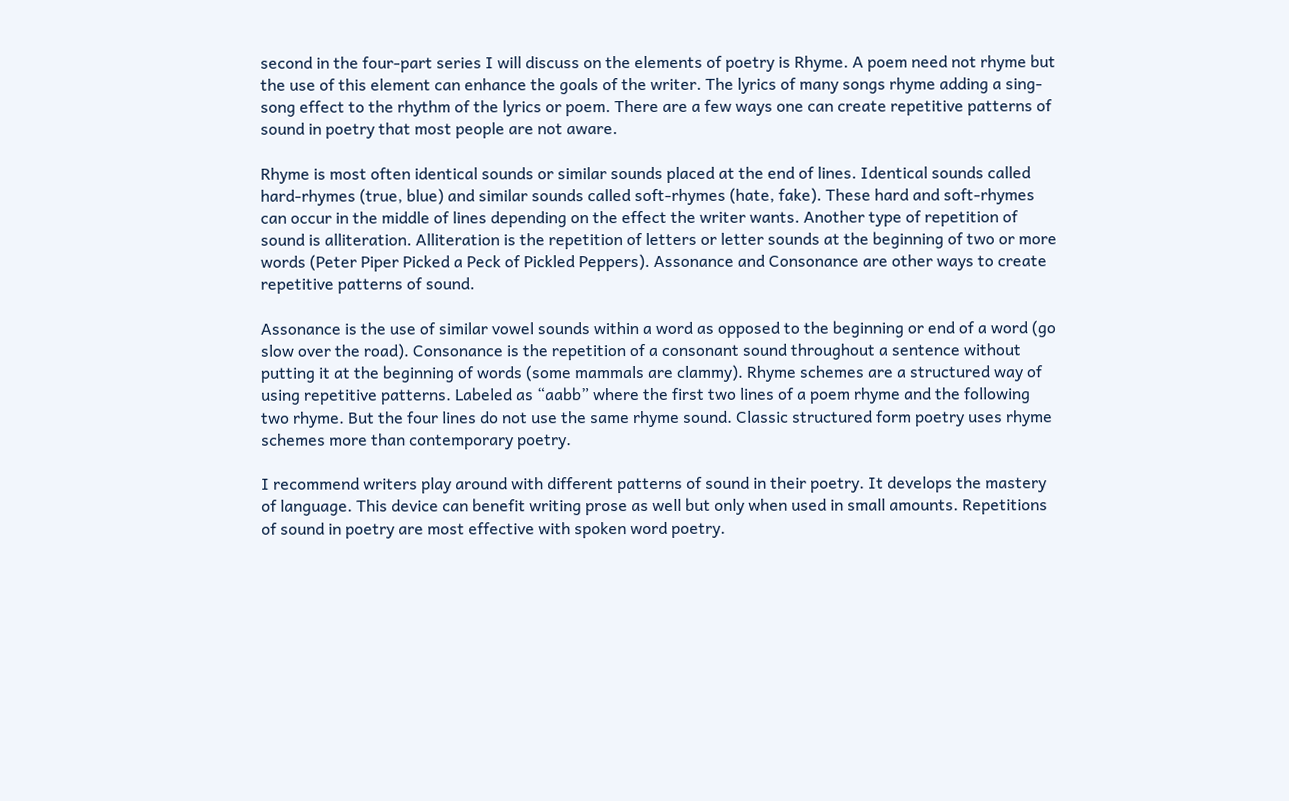second in the four-part series I will discuss on the elements of poetry is Rhyme. A poem need not rhyme but the use of this element can enhance the goals of the writer. The lyrics of many songs rhyme adding a sing-song effect to the rhythm of the lyrics or poem. There are a few ways one can create repetitive patterns of sound in poetry that most people are not aware.

Rhyme is most often identical sounds or similar sounds placed at the end of lines. Identical sounds called hard-rhymes (true, blue) and similar sounds called soft-rhymes (hate, fake). These hard and soft-rhymes can occur in the middle of lines depending on the effect the writer wants. Another type of repetition of sound is alliteration. Alliteration is the repetition of letters or letter sounds at the beginning of two or more words (Peter Piper Picked a Peck of Pickled Peppers). Assonance and Consonance are other ways to create repetitive patterns of sound.

Assonance is the use of similar vowel sounds within a word as opposed to the beginning or end of a word (go slow over the road). Consonance is the repetition of a consonant sound throughout a sentence without putting it at the beginning of words (some mammals are clammy). Rhyme schemes are a structured way of using repetitive patterns. Labeled as “aabb” where the first two lines of a poem rhyme and the following two rhyme. But the four lines do not use the same rhyme sound. Classic structured form poetry uses rhyme schemes more than contemporary poetry.

I recommend writers play around with different patterns of sound in their poetry. It develops the mastery of language. This device can benefit writing prose as well but only when used in small amounts. Repetitions of sound in poetry are most effective with spoken word poetry.